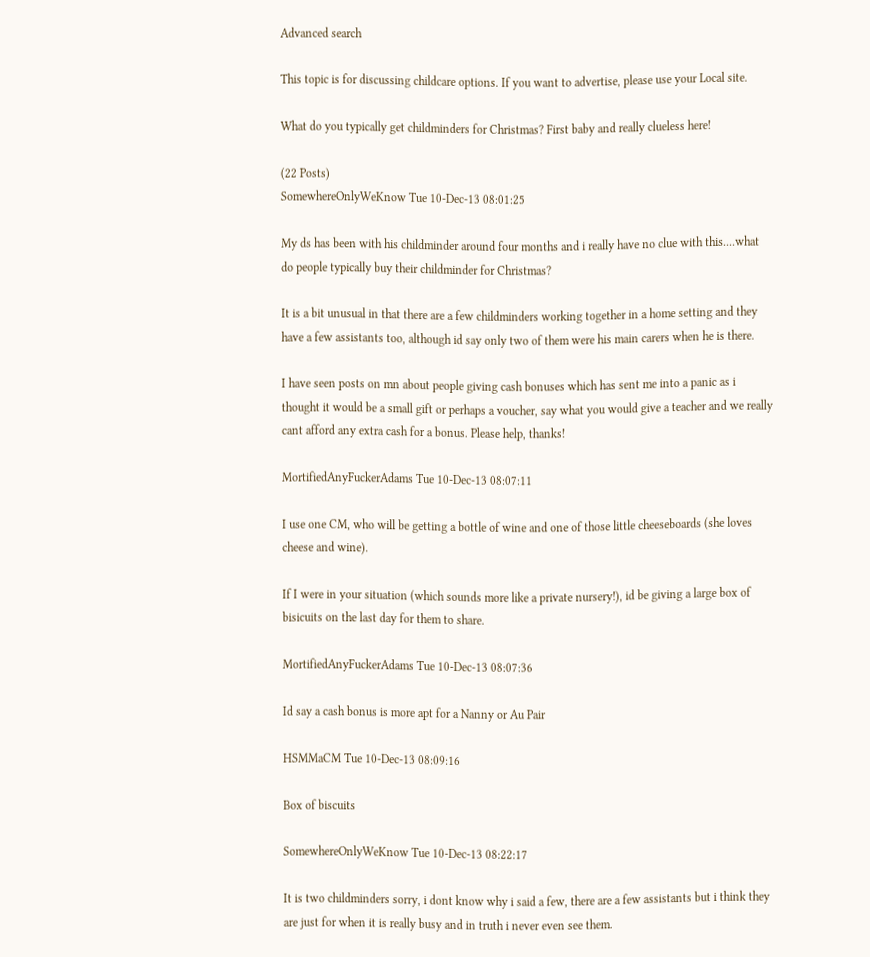Advanced search

This topic is for discussing childcare options. If you want to advertise, please use your Local site.

What do you typically get childminders for Christmas? First baby and really clueless here!

(22 Posts)
SomewhereOnlyWeKnow Tue 10-Dec-13 08:01:25

My ds has been with his childminder around four months and i really have no clue with this....what do people typically buy their childminder for Christmas?

It is a bit unusual in that there are a few childminders working together in a home setting and they have a few assistants too, although id say only two of them were his main carers when he is there.

I have seen posts on mn about people giving cash bonuses which has sent me into a panic as i thought it would be a small gift or perhaps a voucher, say what you would give a teacher and we really cant afford any extra cash for a bonus. Please help, thanks!

MortifiedAnyFuckerAdams Tue 10-Dec-13 08:07:11

I use one CM, who will be getting a bottle of wine and one of those little cheeseboards (she loves cheese and wine).

If I were in your situation (which sounds more like a private nursery!), id be giving a large box of bisicuits on the last day for them to share.

MortifiedAnyFuckerAdams Tue 10-Dec-13 08:07:36

Id say a cash bonus is more apt for a Nanny or Au Pair

HSMMaCM Tue 10-Dec-13 08:09:16

Box of biscuits

SomewhereOnlyWeKnow Tue 10-Dec-13 08:22:17

It is two childminders sorry, i dont know why i said a few, there are a few assistants but i think they are just for when it is really busy and in truth i never even see them.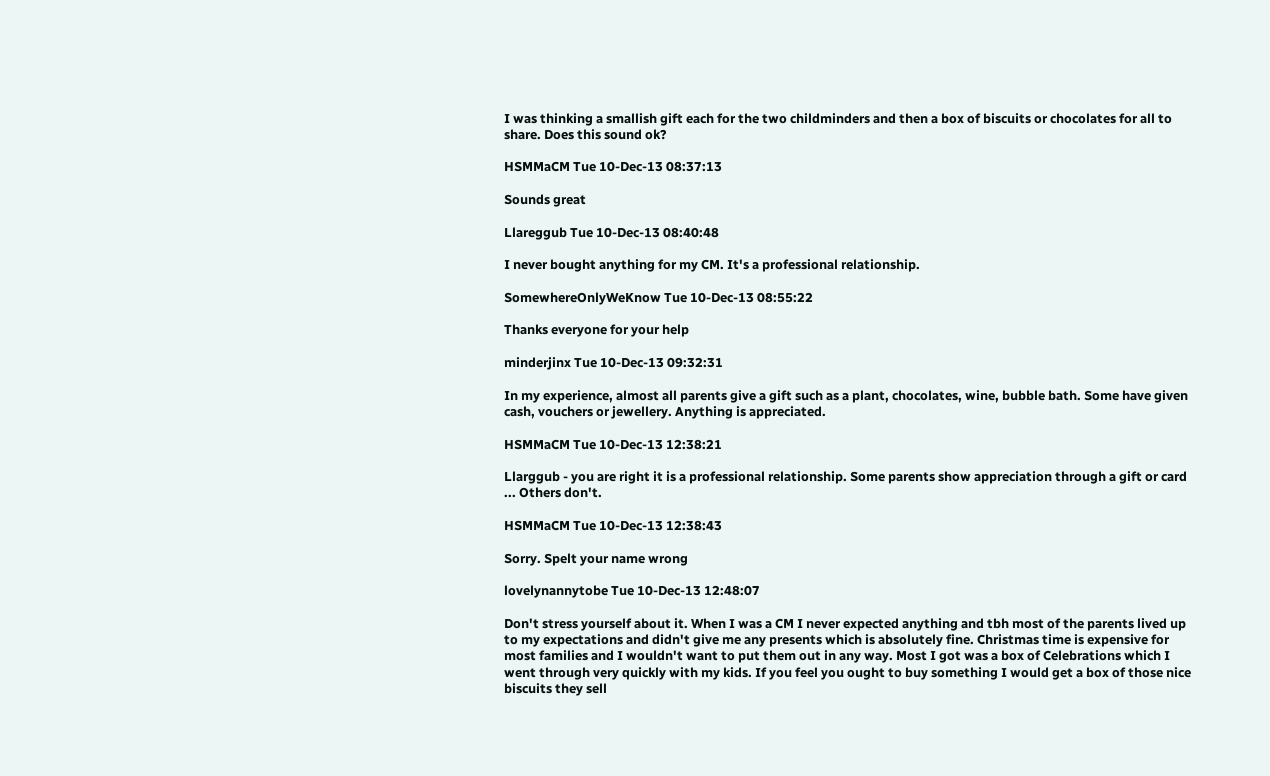I was thinking a smallish gift each for the two childminders and then a box of biscuits or chocolates for all to share. Does this sound ok?

HSMMaCM Tue 10-Dec-13 08:37:13

Sounds great

Llareggub Tue 10-Dec-13 08:40:48

I never bought anything for my CM. It's a professional relationship.

SomewhereOnlyWeKnow Tue 10-Dec-13 08:55:22

Thanks everyone for your help

minderjinx Tue 10-Dec-13 09:32:31

In my experience, almost all parents give a gift such as a plant, chocolates, wine, bubble bath. Some have given cash, vouchers or jewellery. Anything is appreciated.

HSMMaCM Tue 10-Dec-13 12:38:21

Llarggub - you are right it is a professional relationship. Some parents show appreciation through a gift or card ... Others don't.

HSMMaCM Tue 10-Dec-13 12:38:43

Sorry. Spelt your name wrong

lovelynannytobe Tue 10-Dec-13 12:48:07

Don't stress yourself about it. When I was a CM I never expected anything and tbh most of the parents lived up to my expectations and didn't give me any presents which is absolutely fine. Christmas time is expensive for most families and I wouldn't want to put them out in any way. Most I got was a box of Celebrations which I went through very quickly with my kids. If you feel you ought to buy something I would get a box of those nice biscuits they sell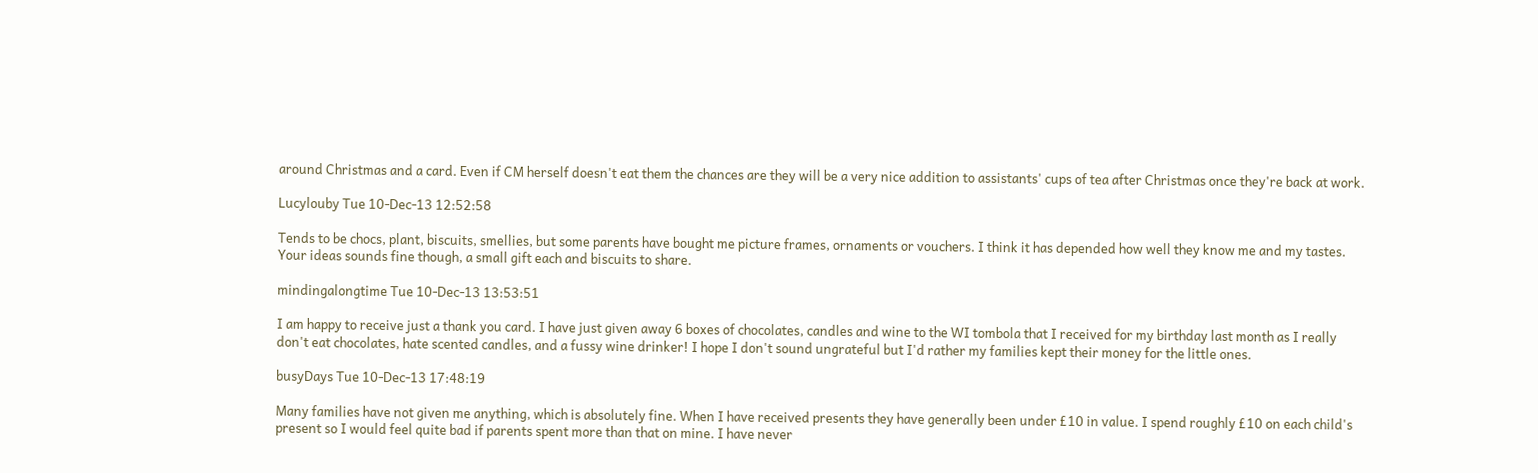around Christmas and a card. Even if CM herself doesn't eat them the chances are they will be a very nice addition to assistants' cups of tea after Christmas once they're back at work.

Lucylouby Tue 10-Dec-13 12:52:58

Tends to be chocs, plant, biscuits, smellies, but some parents have bought me picture frames, ornaments or vouchers. I think it has depended how well they know me and my tastes. Your ideas sounds fine though, a small gift each and biscuits to share.

mindingalongtime Tue 10-Dec-13 13:53:51

I am happy to receive just a thank you card. I have just given away 6 boxes of chocolates, candles and wine to the WI tombola that I received for my birthday last month as I really don't eat chocolates, hate scented candles, and a fussy wine drinker! I hope I don't sound ungrateful but I'd rather my families kept their money for the little ones.

busyDays Tue 10-Dec-13 17:48:19

Many families have not given me anything, which is absolutely fine. When I have received presents they have generally been under £10 in value. I spend roughly £10 on each child's present so I would feel quite bad if parents spent more than that on mine. I have never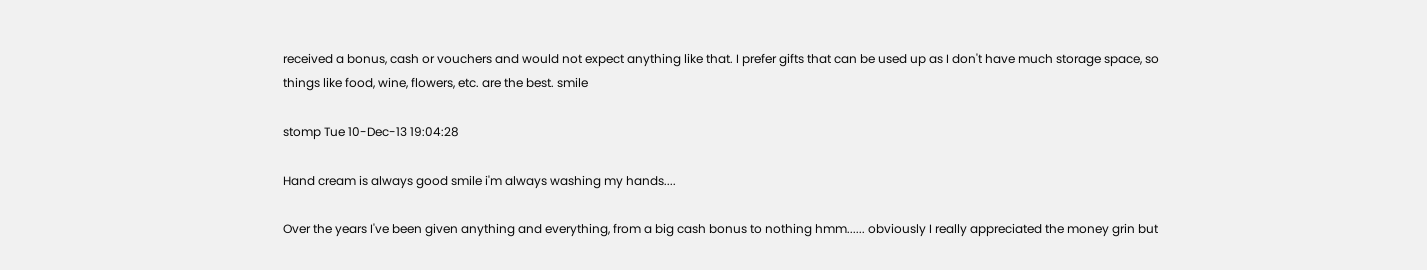received a bonus, cash or vouchers and would not expect anything like that. I prefer gifts that can be used up as I don't have much storage space, so things like food, wine, flowers, etc. are the best. smile

stomp Tue 10-Dec-13 19:04:28

Hand cream is always good smile i'm always washing my hands....

Over the years I've been given anything and everything, from a big cash bonus to nothing hmm...... obviously I really appreciated the money grin but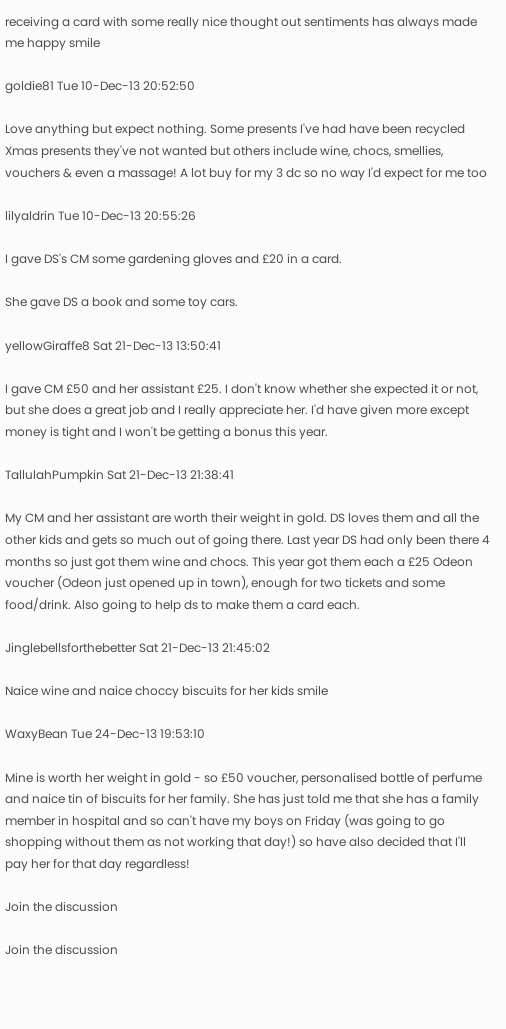receiving a card with some really nice thought out sentiments has always made me happy smile

goldie81 Tue 10-Dec-13 20:52:50

Love anything but expect nothing. Some presents I've had have been recycled Xmas presents they've not wanted but others include wine, chocs, smellies, vouchers & even a massage! A lot buy for my 3 dc so no way I'd expect for me too

lilyaldrin Tue 10-Dec-13 20:55:26

I gave DS's CM some gardening gloves and £20 in a card.

She gave DS a book and some toy cars.

yellowGiraffe8 Sat 21-Dec-13 13:50:41

I gave CM £50 and her assistant £25. I don't know whether she expected it or not, but she does a great job and I really appreciate her. I'd have given more except money is tight and I won't be getting a bonus this year.

TallulahPumpkin Sat 21-Dec-13 21:38:41

My CM and her assistant are worth their weight in gold. DS loves them and all the other kids and gets so much out of going there. Last year DS had only been there 4 months so just got them wine and chocs. This year got them each a £25 Odeon voucher (Odeon just opened up in town), enough for two tickets and some food/drink. Also going to help ds to make them a card each.

Jinglebellsforthebetter Sat 21-Dec-13 21:45:02

Naice wine and naice choccy biscuits for her kids smile

WaxyBean Tue 24-Dec-13 19:53:10

Mine is worth her weight in gold - so £50 voucher, personalised bottle of perfume and naice tin of biscuits for her family. She has just told me that she has a family member in hospital and so can't have my boys on Friday (was going to go shopping without them as not working that day!) so have also decided that I'll pay her for that day regardless!

Join the discussion

Join the discussion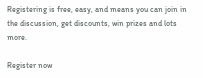Registering is free, easy, and means you can join in the discussion, get discounts, win prizes and lots more.

Register now